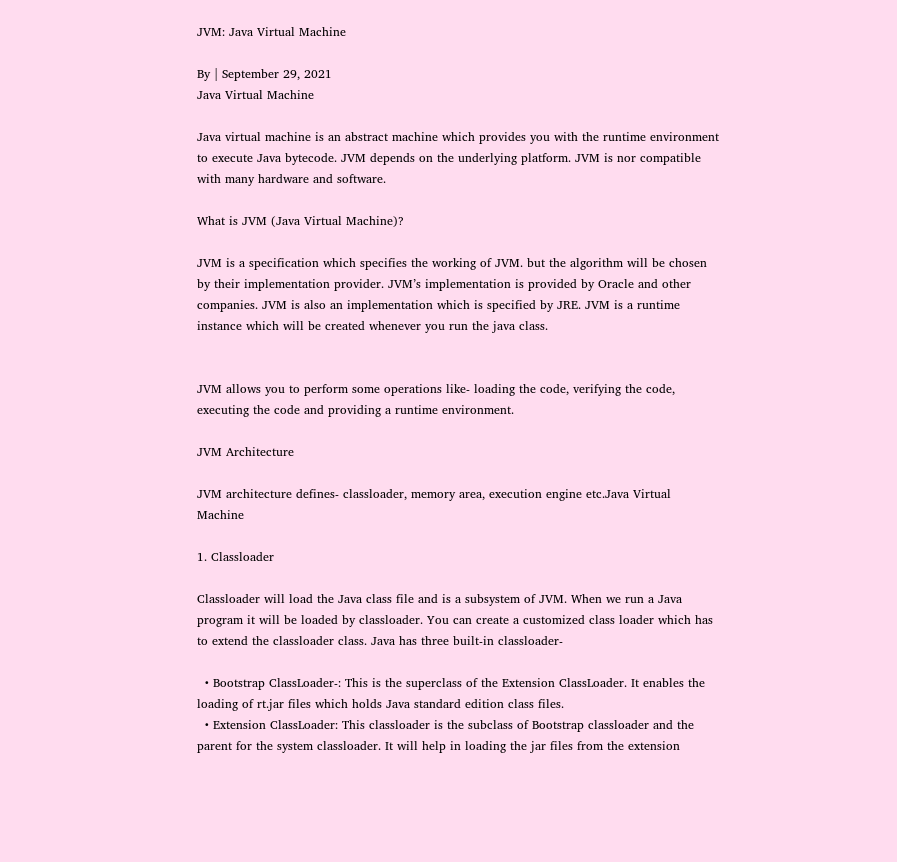JVM: Java Virtual Machine

By | September 29, 2021
Java Virtual Machine

Java virtual machine is an abstract machine which provides you with the runtime environment to execute Java bytecode. JVM depends on the underlying platform. JVM is nor compatible with many hardware and software.

What is JVM (Java Virtual Machine)?

JVM is a specification which specifies the working of JVM. but the algorithm will be chosen by their implementation provider. JVM’s implementation is provided by Oracle and other companies. JVM is also an implementation which is specified by JRE. JVM is a runtime instance which will be created whenever you run the java class.


JVM allows you to perform some operations like- loading the code, verifying the code, executing the code and providing a runtime environment.

JVM Architecture

JVM architecture defines- classloader, memory area, execution engine etc.Java Virtual Machine

1. Classloader

Classloader will load the Java class file and is a subsystem of JVM. When we run a Java program it will be loaded by classloader. You can create a customized class loader which has to extend the classloader class. Java has three built-in classloader-

  • Bootstrap ClassLoader-: This is the superclass of the Extension ClassLoader. It enables the loading of rt.jar files which holds Java standard edition class files.
  • Extension ClassLoader: This classloader is the subclass of Bootstrap classloader and the parent for the system classloader. It will help in loading the jar files from the extension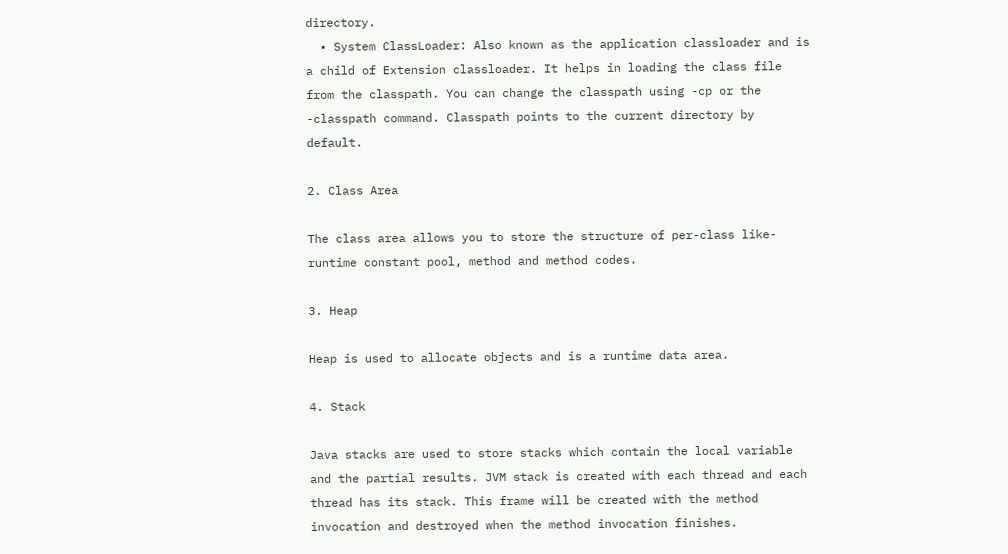directory.
  • System ClassLoader: Also known as the application classloader and is a child of Extension classloader. It helps in loading the class file from the classpath. You can change the classpath using -cp or the -classpath command. Classpath points to the current directory by default.

2. Class Area

The class area allows you to store the structure of per-class like- runtime constant pool, method and method codes.

3. Heap

Heap is used to allocate objects and is a runtime data area.

4. Stack

Java stacks are used to store stacks which contain the local variable and the partial results. JVM stack is created with each thread and each thread has its stack. This frame will be created with the method invocation and destroyed when the method invocation finishes.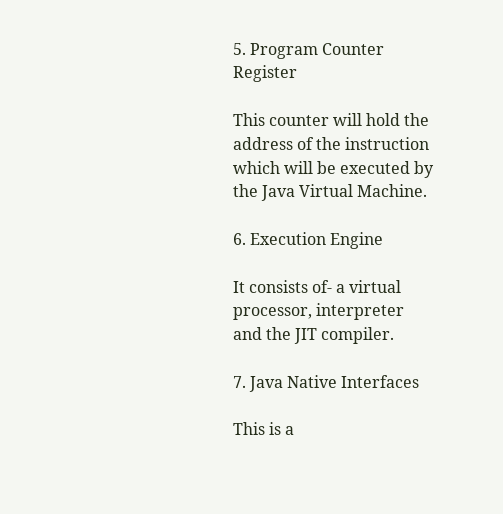5. Program Counter Register

This counter will hold the address of the instruction which will be executed by the Java Virtual Machine.

6. Execution Engine

It consists of- a virtual processor, interpreter and the JIT compiler.

7. Java Native Interfaces

This is a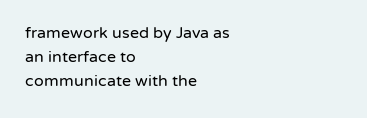framework used by Java as an interface to communicate with the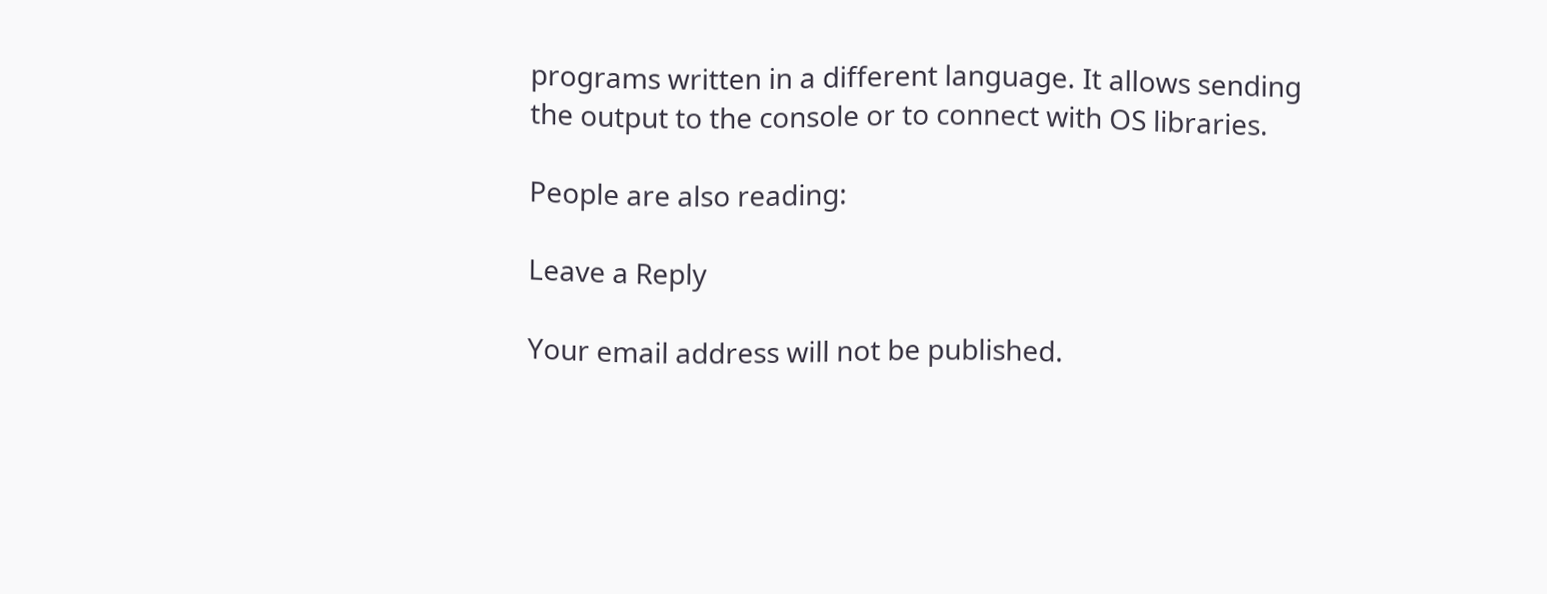programs written in a different language. It allows sending the output to the console or to connect with OS libraries.

People are also reading:

Leave a Reply

Your email address will not be published.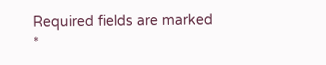Required fields are marked *